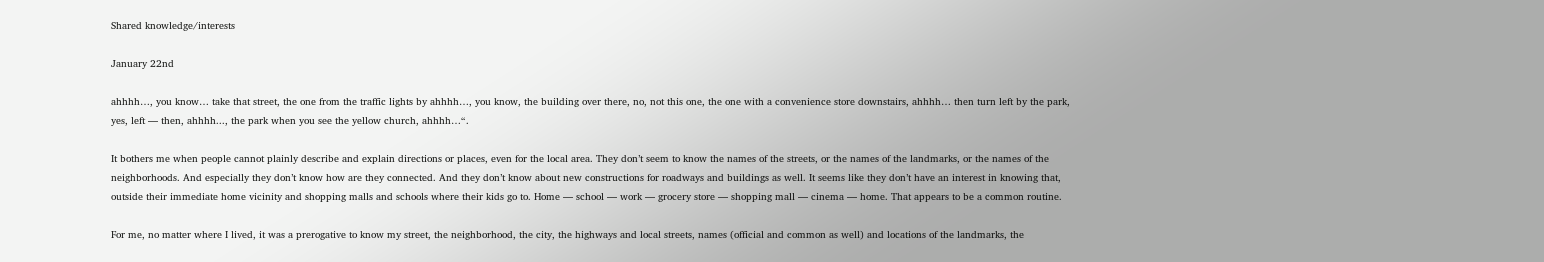Shared knowledge/interests

January 22nd

ahhhh…, you know… take that street, the one from the traffic lights by ahhhh…, you know, the building over there, no, not this one, the one with a convenience store downstairs, ahhhh… then turn left by the park, yes, left — then, ahhhh..., the park when you see the yellow church, ahhhh…“.

It bothers me when people cannot plainly describe and explain directions or places, even for the local area. They don’t seem to know the names of the streets, or the names of the landmarks, or the names of the neighborhoods. And especially they don’t know how are they connected. And they don’t know about new constructions for roadways and buildings as well. It seems like they don’t have an interest in knowing that, outside their immediate home vicinity and shopping malls and schools where their kids go to. Home — school — work — grocery store — shopping mall — cinema — home. That appears to be a common routine.

For me, no matter where I lived, it was a prerogative to know my street, the neighborhood, the city, the highways and local streets, names (official and common as well) and locations of the landmarks, the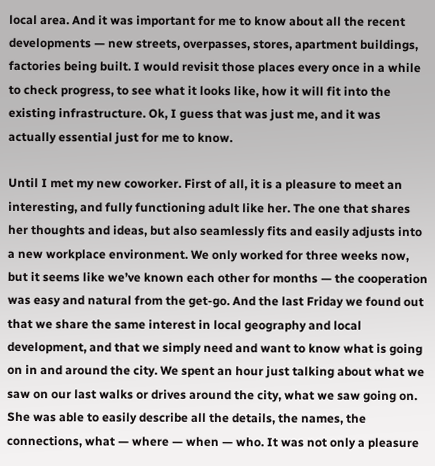local area. And it was important for me to know about all the recent developments — new streets, overpasses, stores, apartment buildings, factories being built. I would revisit those places every once in a while to check progress, to see what it looks like, how it will fit into the existing infrastructure. Ok, I guess that was just me, and it was actually essential just for me to know.

Until I met my new coworker. First of all, it is a pleasure to meet an interesting, and fully functioning adult like her. The one that shares her thoughts and ideas, but also seamlessly fits and easily adjusts into a new workplace environment. We only worked for three weeks now, but it seems like we’ve known each other for months — the cooperation was easy and natural from the get-go. And the last Friday we found out that we share the same interest in local geography and local development, and that we simply need and want to know what is going on in and around the city. We spent an hour just talking about what we saw on our last walks or drives around the city, what we saw going on. She was able to easily describe all the details, the names, the connections, what — where — when — who. It was not only a pleasure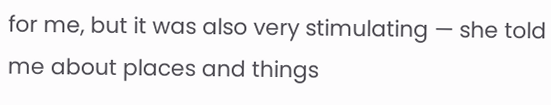for me, but it was also very stimulating — she told me about places and things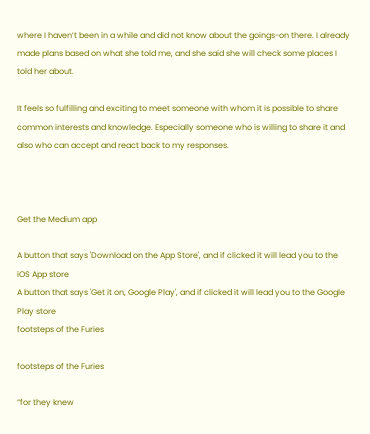where I haven’t been in a while and did not know about the goings-on there. I already made plans based on what she told me, and she said she will check some places I told her about.

It feels so fulfilling and exciting to meet someone with whom it is possible to share common interests and knowledge. Especially someone who is willing to share it and also who can accept and react back to my responses.



Get the Medium app

A button that says 'Download on the App Store', and if clicked it will lead you to the iOS App store
A button that says 'Get it on, Google Play', and if clicked it will lead you to the Google Play store
footsteps of the Furies

footsteps of the Furies

“for they knew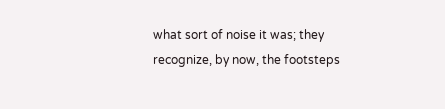what sort of noise it was; they recognize, by now, the footsteps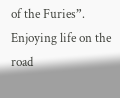of the Furies”. Enjoying life on the road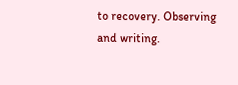to recovery. Observing and writing.